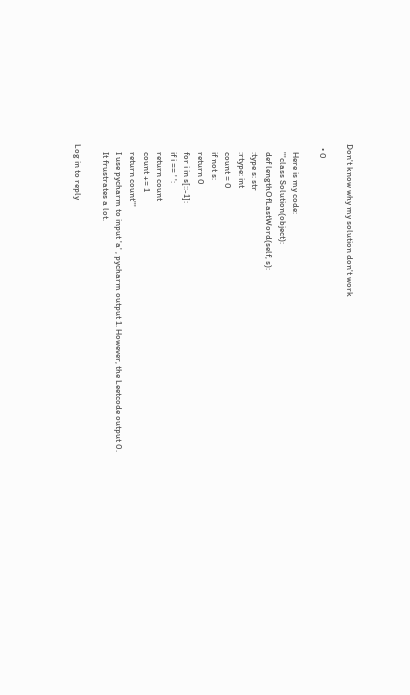Don't know why my solution don't work

  • 0

    Here is my code:
    '''class Solution(object):
    def lengthOfLastWord(self, s):
    :type s: str
    :rtype: int
    count = 0
    if not s:
    return 0
    for i in s[::-1]:
    if i == ' ':
    return count
    count += 1
    return count'''
    I use pycharm to input 'a' , pycharm output 1. However, the Leetcode output 0.
    It frustrates a lot.

Log in to reply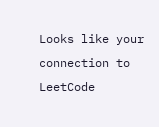Looks like your connection to LeetCode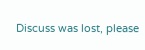Discuss was lost, please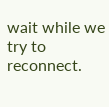wait while we try to reconnect.